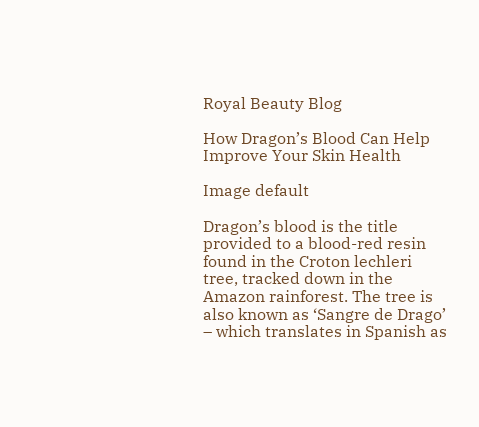Royal Beauty Blog

How Dragon’s Blood Can Help Improve Your Skin Health

Image default

Dragon’s blood is the title provided to a blood-red resin found in the Croton lechleri tree, tracked down in the Amazon rainforest. The tree is also known as ‘Sangre de Drago’ – which translates in Spanish as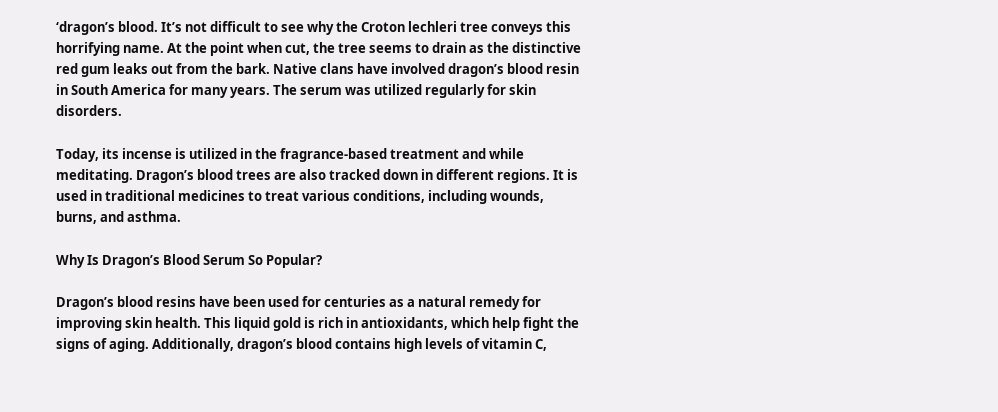‘dragon’s blood. It’s not difficult to see why the Croton lechleri tree conveys this horrifying name. At the point when cut, the tree seems to drain as the distinctive red gum leaks out from the bark. Native clans have involved dragon’s blood resin in South America for many years. The serum was utilized regularly for skin disorders.

Today, its incense is utilized in the fragrance-based treatment and while meditating. Dragon’s blood trees are also tracked down in different regions. It is used in traditional medicines to treat various conditions, including wounds, burns, and asthma.

Why Is Dragon’s Blood Serum So Popular?

Dragon’s blood resins have been used for centuries as a natural remedy for improving skin health. This liquid gold is rich in antioxidants, which help fight the signs of aging. Additionally, dragon’s blood contains high levels of vitamin C,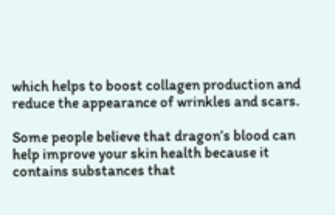which helps to boost collagen production and reduce the appearance of wrinkles and scars.

Some people believe that dragon’s blood can help improve your skin health because it contains substances that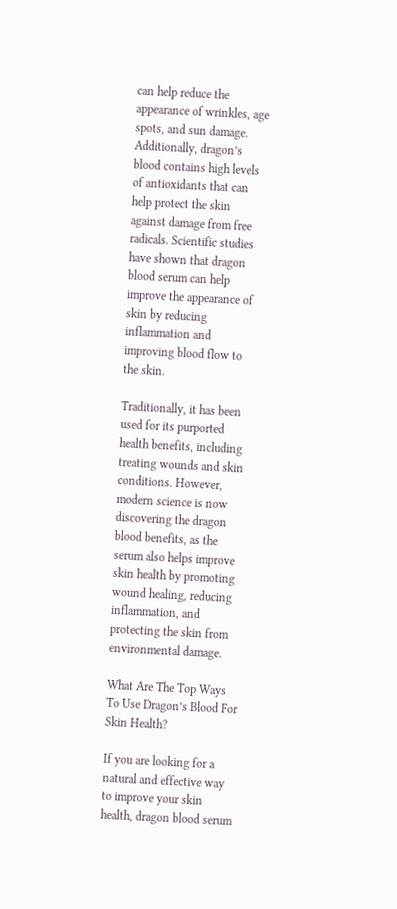can help reduce the appearance of wrinkles, age spots, and sun damage. Additionally, dragon’s blood contains high levels of antioxidants that can help protect the skin against damage from free radicals. Scientific studies have shown that dragon blood serum can help improve the appearance of skin by reducing inflammation and improving blood flow to the skin.

Traditionally, it has been used for its purported health benefits, including treating wounds and skin conditions. However, modern science is now discovering the dragon blood benefits, as the serum also helps improve skin health by promoting wound healing, reducing inflammation, and protecting the skin from environmental damage.

What Are The Top Ways To Use Dragon’s Blood For Skin Health?

If you are looking for a natural and effective way to improve your skin health, dragon blood serum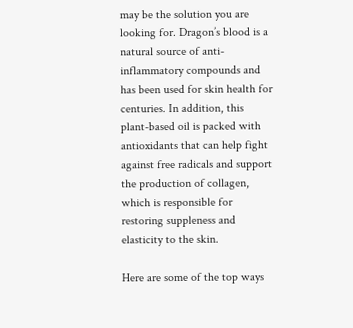may be the solution you are looking for. Dragon’s blood is a natural source of anti-inflammatory compounds and has been used for skin health for centuries. In addition, this plant-based oil is packed with antioxidants that can help fight against free radicals and support the production of collagen, which is responsible for restoring suppleness and elasticity to the skin.

Here are some of the top ways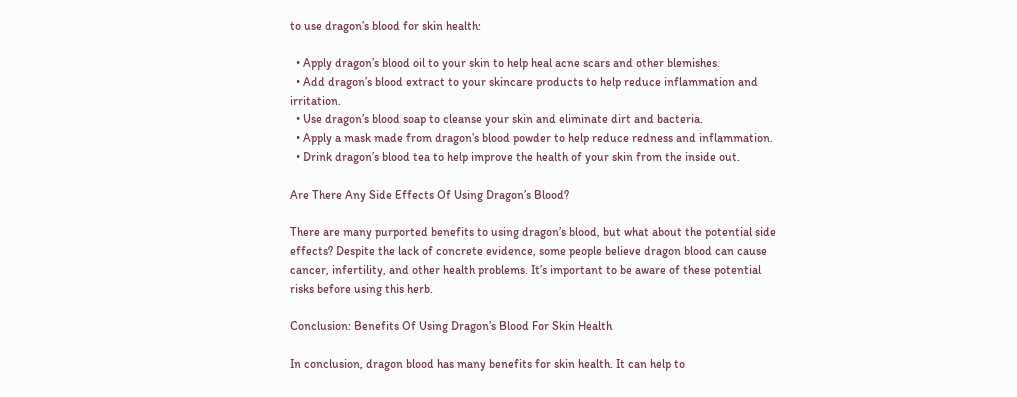to use dragon’s blood for skin health:

  • Apply dragon’s blood oil to your skin to help heal acne scars and other blemishes.
  • Add dragon’s blood extract to your skincare products to help reduce inflammation and irritation.
  • Use dragon’s blood soap to cleanse your skin and eliminate dirt and bacteria.
  • Apply a mask made from dragon’s blood powder to help reduce redness and inflammation.
  • Drink dragon’s blood tea to help improve the health of your skin from the inside out.

Are There Any Side Effects Of Using Dragon’s Blood?

There are many purported benefits to using dragon’s blood, but what about the potential side effects? Despite the lack of concrete evidence, some people believe dragon blood can cause cancer, infertility, and other health problems. It’s important to be aware of these potential risks before using this herb.

Conclusion: Benefits Of Using Dragon’s Blood For Skin Health

In conclusion, dragon blood has many benefits for skin health. It can help to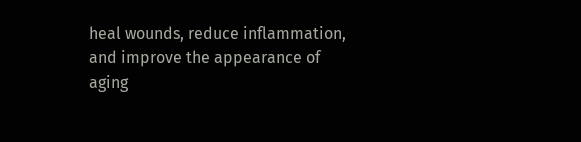heal wounds, reduce inflammation, and improve the appearance of aging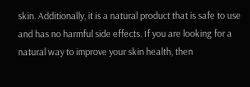skin. Additionally, it is a natural product that is safe to use and has no harmful side effects. If you are looking for a natural way to improve your skin health, then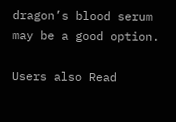dragon’s blood serum may be a good option.

Users also Read